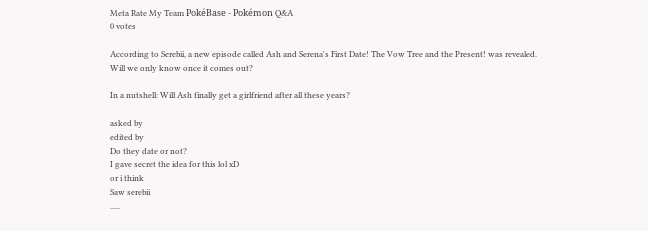Meta Rate My Team PokéBase - Pokémon Q&A
0 votes

According to Serebii, a new episode called Ash and Serena's First Date! The Vow Tree and the Present! was revealed.
Will we only know once it comes out?

In a nutshell: Will Ash finally get a girlfriend after all these years?

asked by
edited by
Do they date or not?
I gave secret the idea for this lol xD
or i think
Saw serebii
.....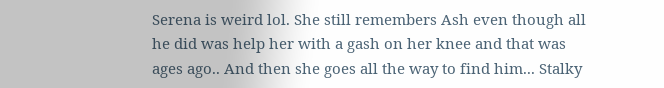Serena is weird lol. She still remembers Ash even though all he did was help her with a gash on her knee and that was ages ago.. And then she goes all the way to find him... Stalky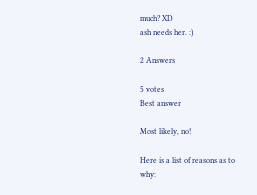much? XD
ash needs her. :)

2 Answers

5 votes
Best answer

Most likely, no!

Here is a list of reasons as to why: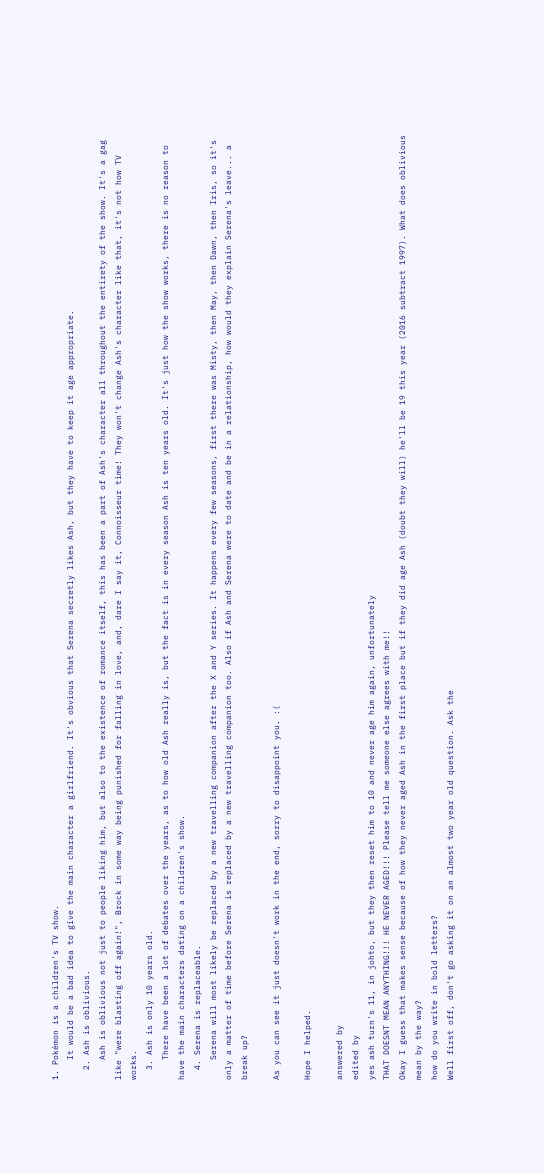1. Pokémon is a children's TV show.
    It would be a bad idea to give the main character a girlfriend. It's obvious that Serena secretly likes Ash, but they have to keep it age appropriate.
  2. Ash is oblivious.
    Ash is oblivious not just to people liking him, but also to the existence of romance itself, this has been a part of Ash's character all throughout the entirety of the show. It's a gag like "were blasting off again!", Brock in some way being punished for falling in love, and, dare I say it, Connoisseur time! They won't change Ash's character like that, it's not how TV works.
  3. Ash is only 10 years old.
    There have been a lot of debates over the years, as to how old Ash really is, but the fact is in every season Ash is ten years old. It's just how the show works, there is no reason to have the main characters dating on a children's show.
  4. Serena is replaceable.
    Serena will most likely be replaced by a new travelling companion after the X and Y series. It happens every few seasons, first there was Misty, then May, then Dawn, then Iris, so it's only a matter of time before Serena is replaced by a new travelling companion too. Also if Ash and Serena were to date and be in a relationship, how would they explain Serena's leave... a break up?

As you can see it just doesn't work in the end, sorry to disappoint you. :(

Hope I helped.

answered by
edited by
yes ash turn's 11, in johto, but they then reset him to 10 and never age him again, unfortunately
THAT DOESNT MEAN ANYTHING!!! HE NEVER AGED!!! Please tell me someone else agrees with me!!
Okay I guess that makes sense because of how they never aged Ash in the first place but if they did age Ash (doubt they will) he'll be 19 this year (2016 subtract 1997). What does oblivious mean by the way?
how do you write in bold letters?
Well first off, don't go asking it on an almost two year old question. Ask the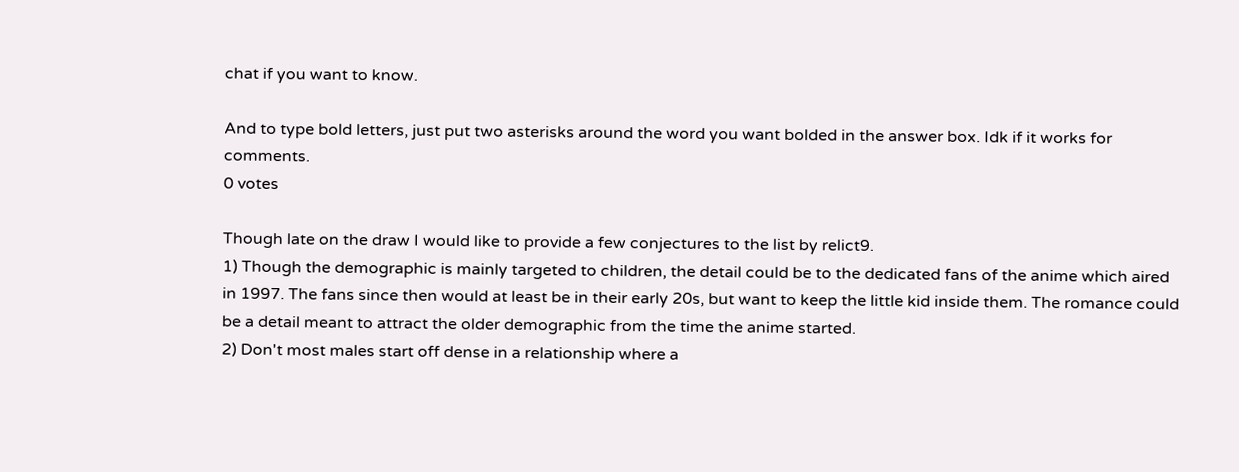chat if you want to know.

And to type bold letters, just put two asterisks around the word you want bolded in the answer box. Idk if it works for comments.
0 votes

Though late on the draw I would like to provide a few conjectures to the list by relict9.
1) Though the demographic is mainly targeted to children, the detail could be to the dedicated fans of the anime which aired in 1997. The fans since then would at least be in their early 20s, but want to keep the little kid inside them. The romance could be a detail meant to attract the older demographic from the time the anime started.
2) Don't most males start off dense in a relationship where a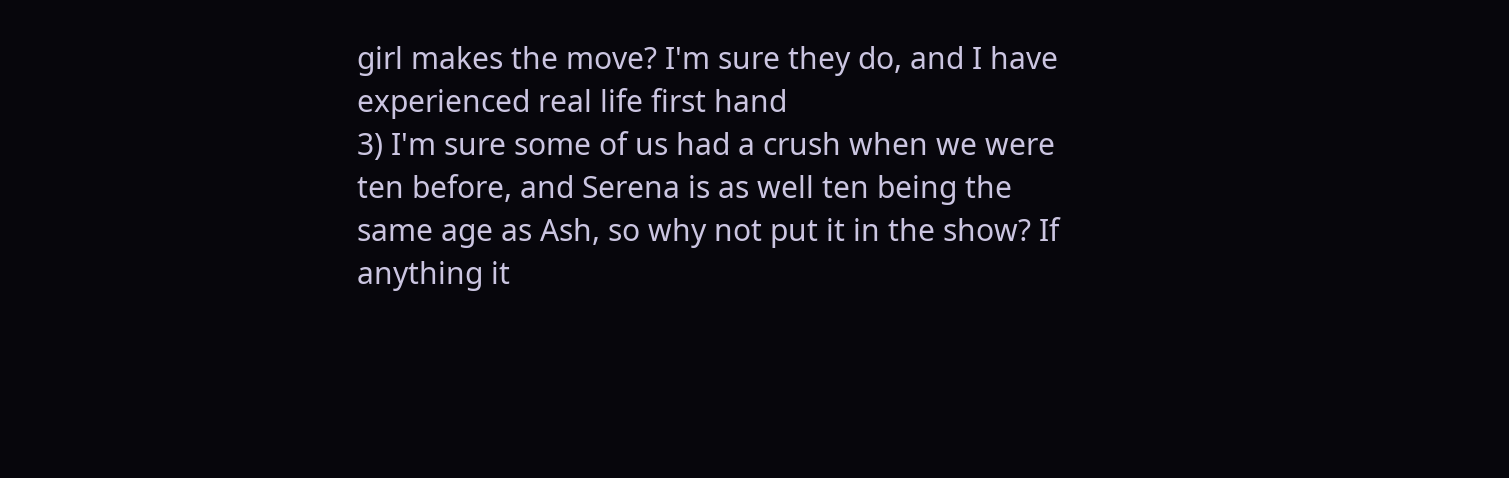girl makes the move? I'm sure they do, and I have experienced real life first hand
3) I'm sure some of us had a crush when we were ten before, and Serena is as well ten being the same age as Ash, so why not put it in the show? If anything it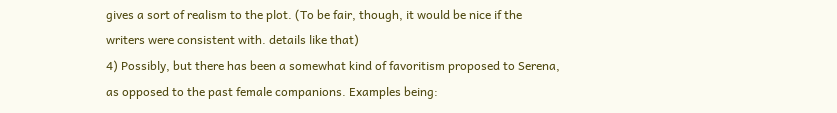gives a sort of realism to the plot. (To be fair, though, it would be nice if the writers were consistent with. details like that)
4) Possibly, but there has been a somewhat kind of favoritism proposed to Serena, as opposed to the past female companions. Examples being: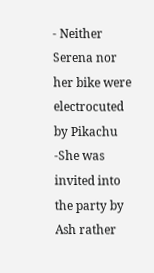- Neither Serena nor her bike were electrocuted by Pikachu
-She was invited into the party by Ash rather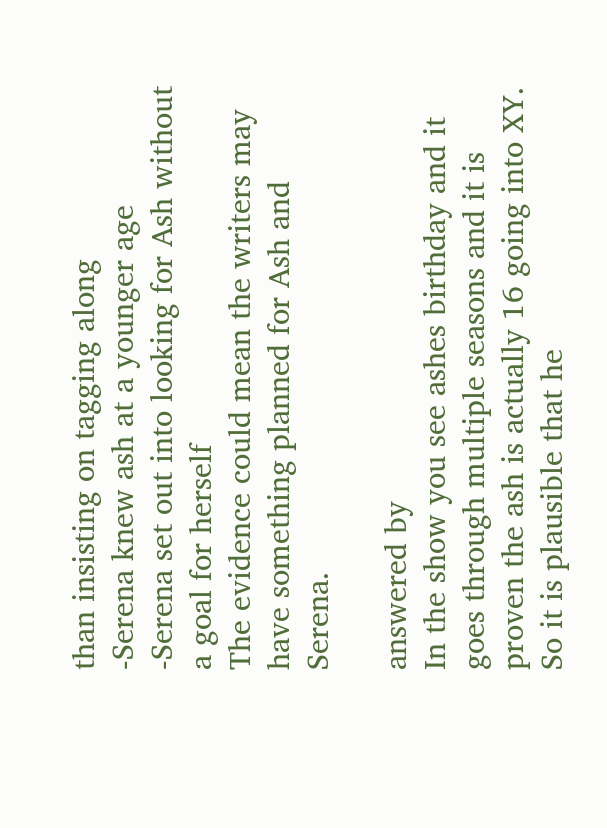than insisting on tagging along
-Serena knew ash at a younger age
-Serena set out into looking for Ash without a goal for herself
The evidence could mean the writers may have something planned for Ash and Serena.

answered by
In the show you see ashes birthday and it goes through multiple seasons and it is proven the ash is actually 16 going into XY. So it is plausible that he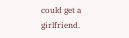could get a girlfriend.